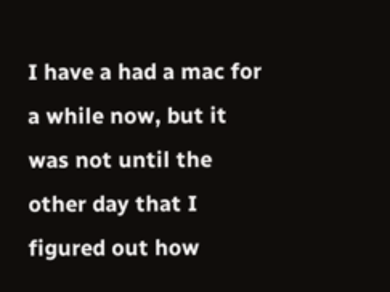I have a had a mac for a while now, but it was not until the other day that I figured out how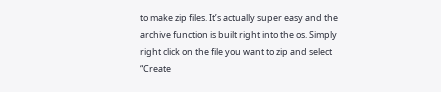to make zip files. It’s actually super easy and the archive function is built right into the os. Simply right click on the file you want to zip and select “Create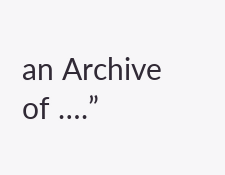an Archive of ….”